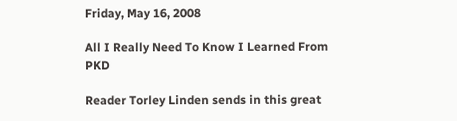Friday, May 16, 2008

All I Really Need To Know I Learned From PKD

Reader Torley Linden sends in this great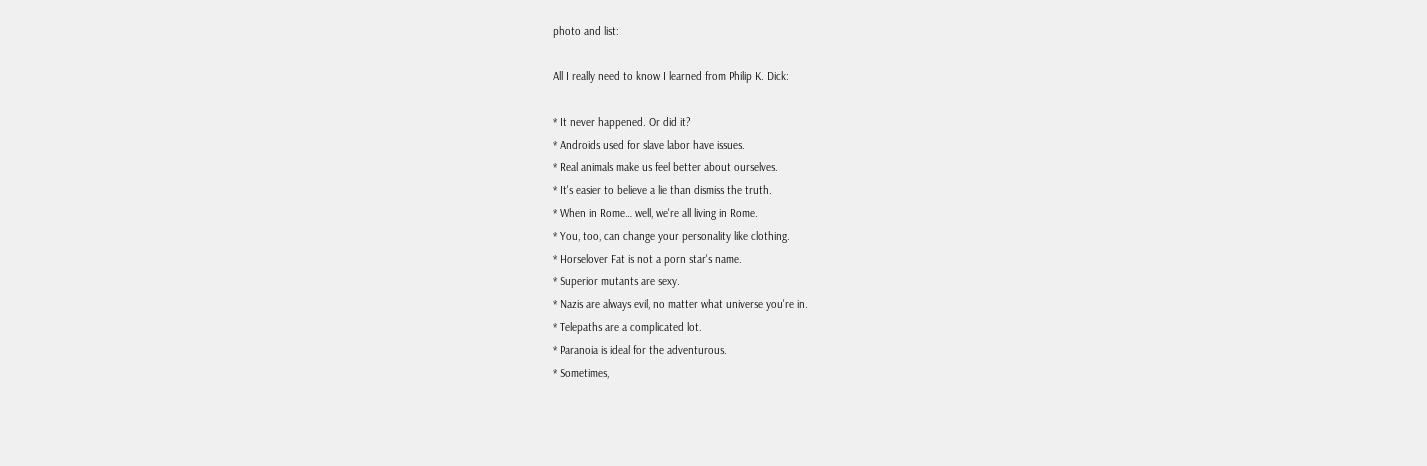photo and list:

All I really need to know I learned from Philip K. Dick:

* It never happened. Or did it?
* Androids used for slave labor have issues.
* Real animals make us feel better about ourselves.
* It's easier to believe a lie than dismiss the truth.
* When in Rome… well, we're all living in Rome.
* You, too, can change your personality like clothing.
* Horselover Fat is not a porn star's name.
* Superior mutants are sexy.
* Nazis are always evil, no matter what universe you're in.
* Telepaths are a complicated lot.
* Paranoia is ideal for the adventurous.
* Sometimes,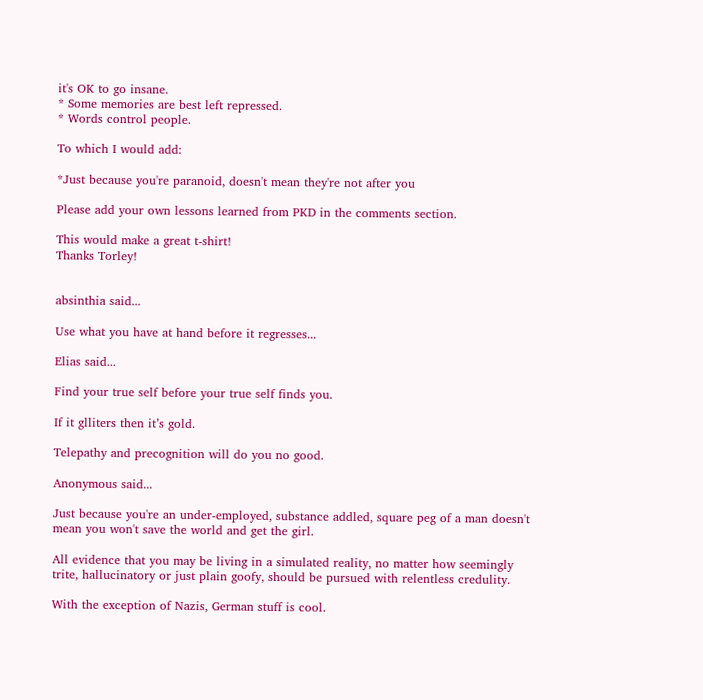it's OK to go insane.
* Some memories are best left repressed.
* Words control people.

To which I would add:

*Just because you're paranoid, doesn't mean they're not after you

Please add your own lessons learned from PKD in the comments section.

This would make a great t-shirt!
Thanks Torley!


absinthia said...

Use what you have at hand before it regresses...

Elias said...

Find your true self before your true self finds you.

If it glliters then it’s gold.

Telepathy and precognition will do you no good.

Anonymous said...

Just because you're an under-employed, substance addled, square peg of a man doesn't mean you won't save the world and get the girl.

All evidence that you may be living in a simulated reality, no matter how seemingly trite, hallucinatory or just plain goofy, should be pursued with relentless credulity.

With the exception of Nazis, German stuff is cool.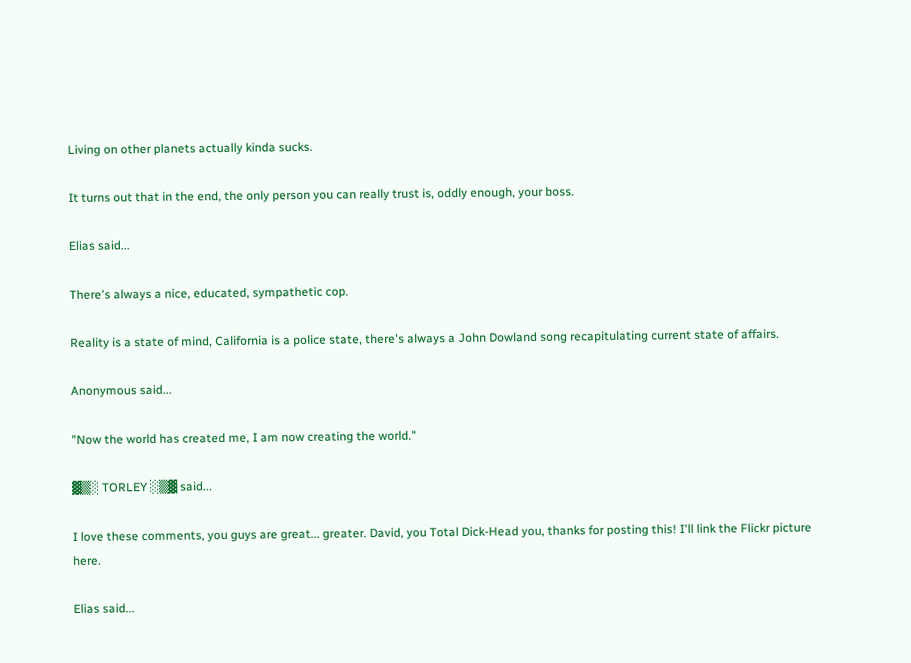Living on other planets actually kinda sucks.

It turns out that in the end, the only person you can really trust is, oddly enough, your boss.

Elias said...

There's always a nice, educated, sympathetic cop.

Reality is a state of mind, California is a police state, there's always a John Dowland song recapitulating current state of affairs.

Anonymous said...

"Now the world has created me, I am now creating the world."

▓▒░ TORLEY ░▒▓ said...

I love these comments, you guys are great... greater. David, you Total Dick-Head you, thanks for posting this! I'll link the Flickr picture here.

Elias said...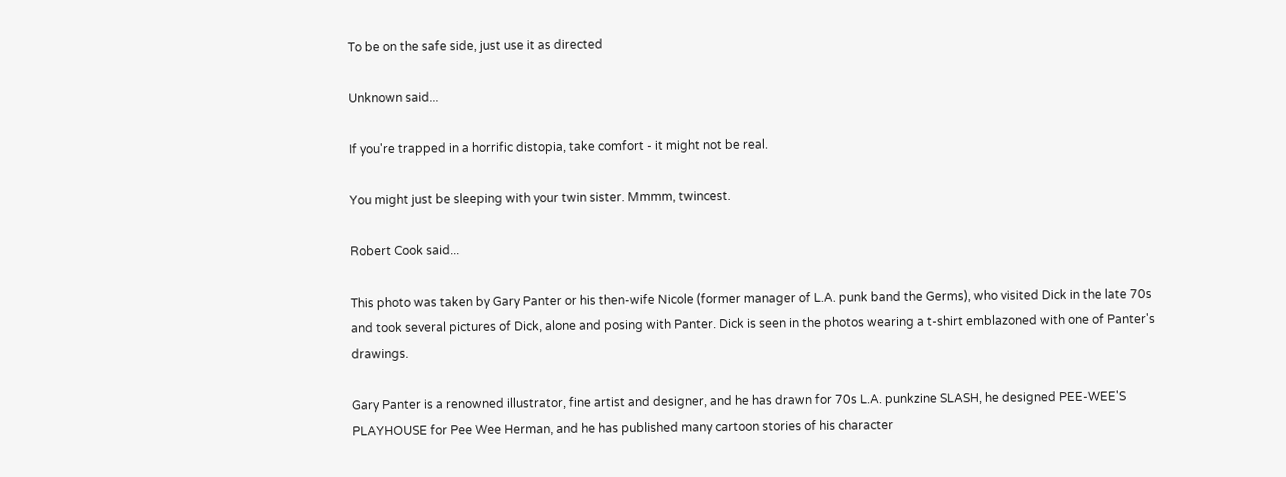To be on the safe side, just use it as directed

Unknown said...

If you're trapped in a horrific distopia, take comfort - it might not be real.

You might just be sleeping with your twin sister. Mmmm, twincest.

Robert Cook said...

This photo was taken by Gary Panter or his then-wife Nicole (former manager of L.A. punk band the Germs), who visited Dick in the late 70s and took several pictures of Dick, alone and posing with Panter. Dick is seen in the photos wearing a t-shirt emblazoned with one of Panter's drawings.

Gary Panter is a renowned illustrator, fine artist and designer, and he has drawn for 70s L.A. punkzine SLASH, he designed PEE-WEE'S PLAYHOUSE for Pee Wee Herman, and he has published many cartoon stories of his character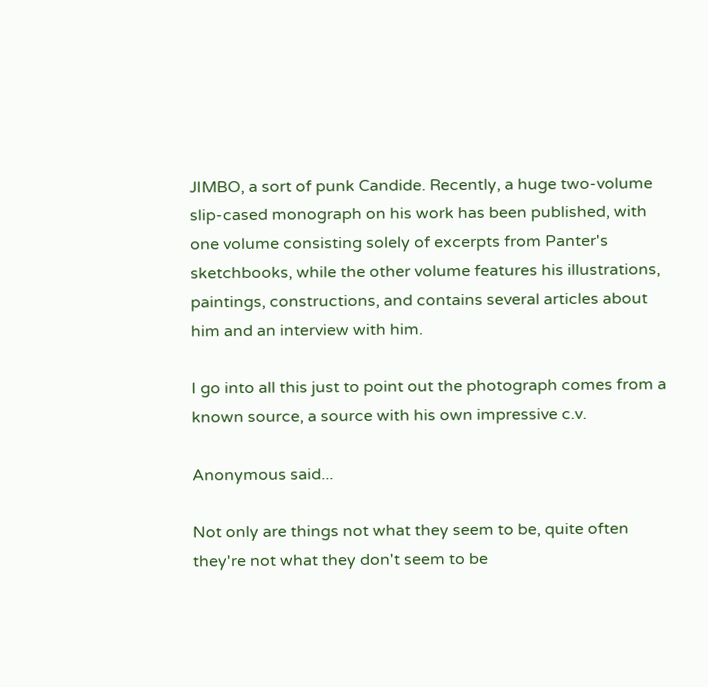JIMBO, a sort of punk Candide. Recently, a huge two-volume slip-cased monograph on his work has been published, with one volume consisting solely of excerpts from Panter's sketchbooks, while the other volume features his illustrations, paintings, constructions, and contains several articles about him and an interview with him.

I go into all this just to point out the photograph comes from a known source, a source with his own impressive c.v.

Anonymous said...

Not only are things not what they seem to be, quite often they're not what they don't seem to be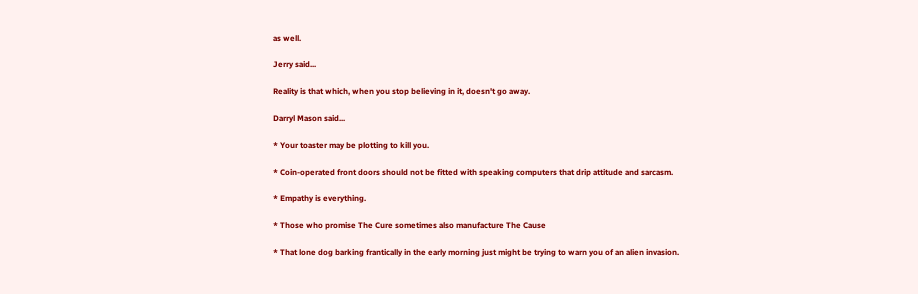as well.

Jerry said...

Reality is that which, when you stop believing in it, doesn't go away.

Darryl Mason said...

* Your toaster may be plotting to kill you.

* Coin-operated front doors should not be fitted with speaking computers that drip attitude and sarcasm.

* Empathy is everything.

* Those who promise The Cure sometimes also manufacture The Cause

* That lone dog barking frantically in the early morning just might be trying to warn you of an alien invasion.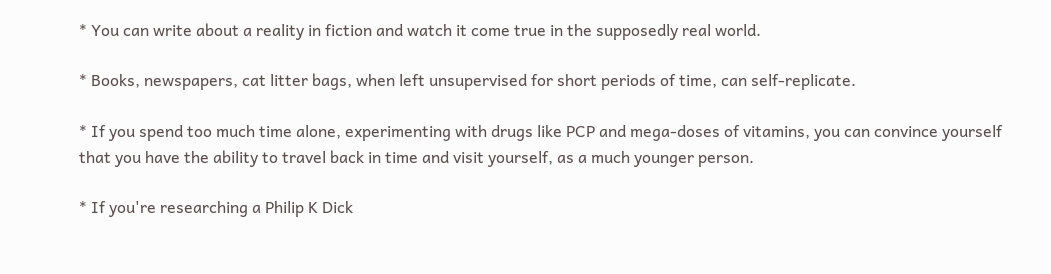* You can write about a reality in fiction and watch it come true in the supposedly real world.

* Books, newspapers, cat litter bags, when left unsupervised for short periods of time, can self-replicate.

* If you spend too much time alone, experimenting with drugs like PCP and mega-doses of vitamins, you can convince yourself that you have the ability to travel back in time and visit yourself, as a much younger person.

* If you're researching a Philip K Dick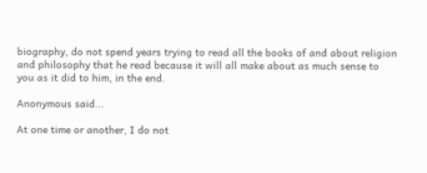biography, do not spend years trying to read all the books of and about religion and philosophy that he read because it will all make about as much sense to you as it did to him, in the end.

Anonymous said...

At one time or another, I do not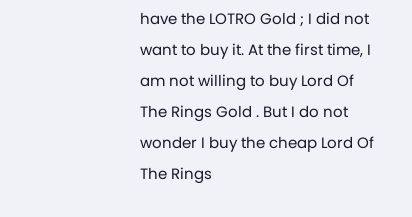have the LOTRO Gold ; I did not want to buy it. At the first time, I am not willing to buy Lord Of The Rings Gold . But I do not wonder I buy the cheap Lord Of The Rings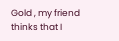Gold , my friend thinks that I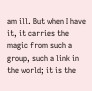am ill. But when I have it, it carries the magic from such a group, such a link in the world; it is the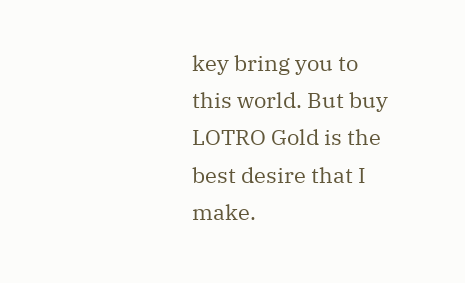key bring you to this world. But buy LOTRO Gold is the best desire that I make.